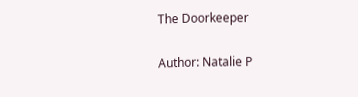The Doorkeeper

Author: Natalie P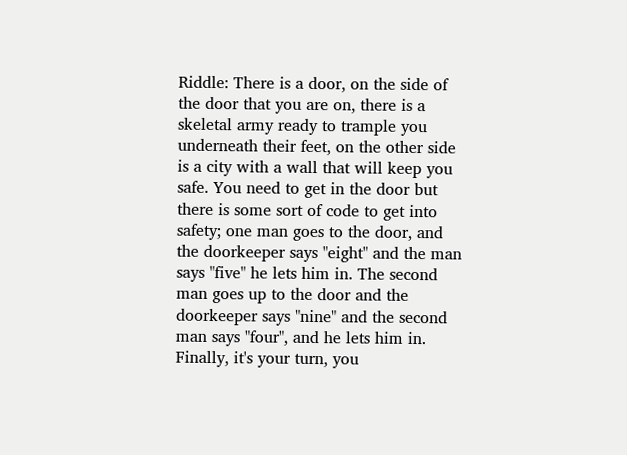Riddle: There is a door, on the side of the door that you are on, there is a skeletal army ready to trample you underneath their feet, on the other side is a city with a wall that will keep you safe. You need to get in the door but there is some sort of code to get into safety; one man goes to the door, and the doorkeeper says "eight" and the man says "five" he lets him in. The second man goes up to the door and the doorkeeper says "nine" and the second man says "four", and he lets him in. Finally, it's your turn, you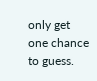only get one chance to guess.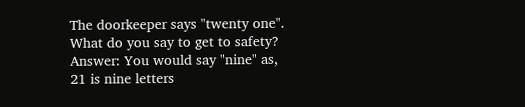The doorkeeper says "twenty one". What do you say to get to safety?
Answer: You would say "nine" as, 21 is nine letters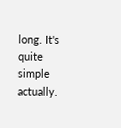long. It's quite simple actually.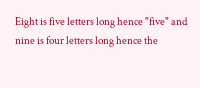Eight is five letters long hence "five" and nine is four letters long hence the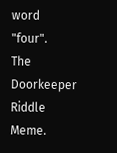word "four".
The Doorkeeper  Riddle Meme.